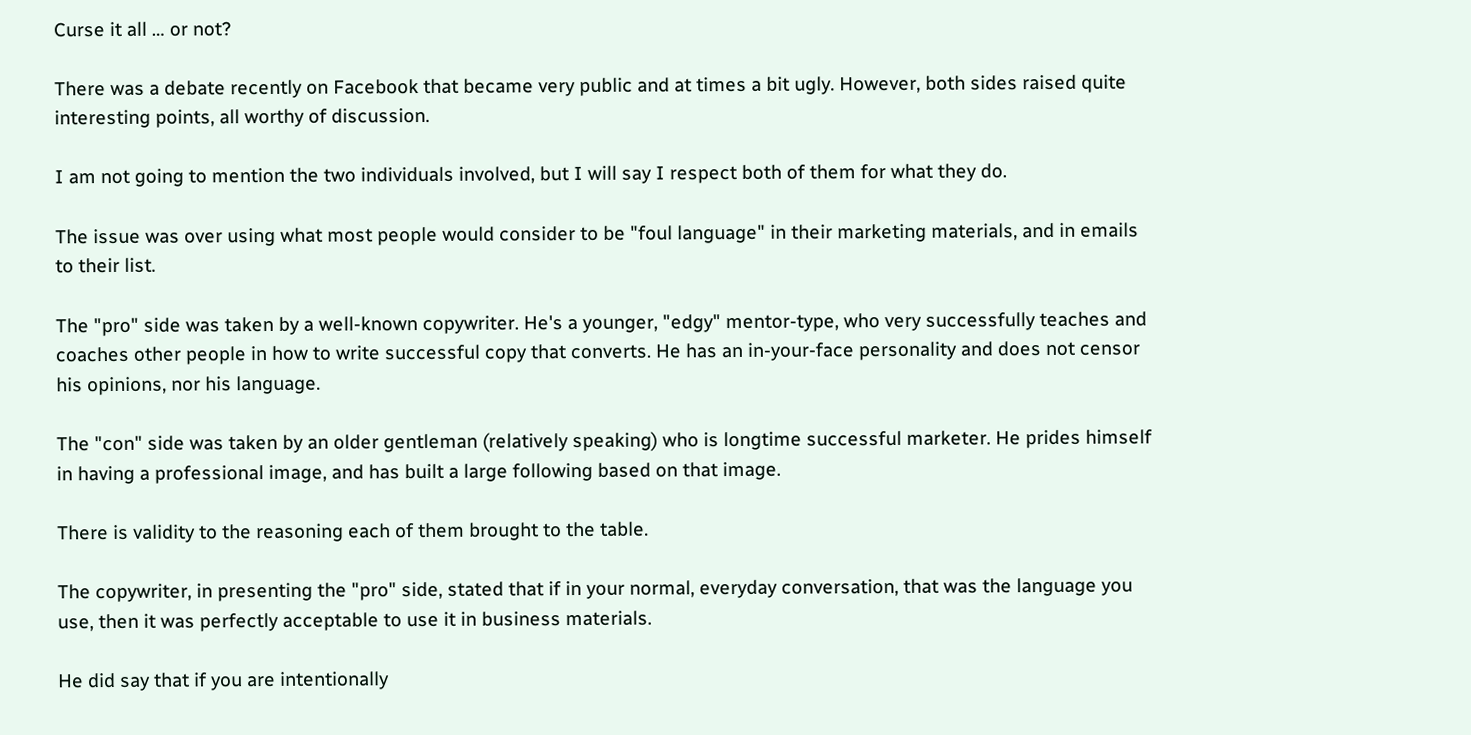Curse it all … or not?

There was a debate recently on Facebook that became very public and at times a bit ugly. However, both sides raised quite interesting points, all worthy of discussion.

I am not going to mention the two individuals involved, but I will say I respect both of them for what they do.

The issue was over using what most people would consider to be "foul language" in their marketing materials, and in emails to their list.

The "pro" side was taken by a well-known copywriter. He's a younger, "edgy" mentor-type, who very successfully teaches and coaches other people in how to write successful copy that converts. He has an in-your-face personality and does not censor his opinions, nor his language.

The "con" side was taken by an older gentleman (relatively speaking) who is longtime successful marketer. He prides himself in having a professional image, and has built a large following based on that image.

There is validity to the reasoning each of them brought to the table.

The copywriter, in presenting the "pro" side, stated that if in your normal, everyday conversation, that was the language you use, then it was perfectly acceptable to use it in business materials.

He did say that if you are intentionally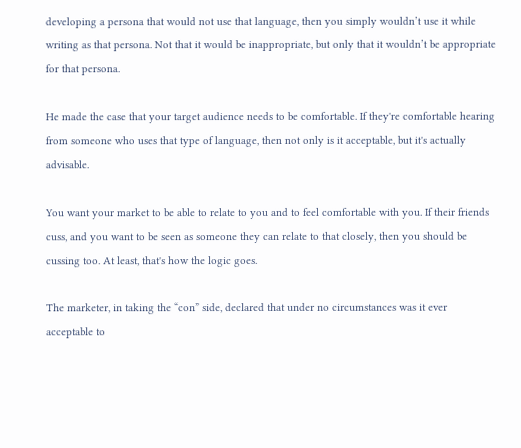developing a persona that would not use that language, then you simply wouldn’t use it while writing as that persona. Not that it would be inappropriate, but only that it wouldn’t be appropriate for that persona.

He made the case that your target audience needs to be comfortable. If they're comfortable hearing from someone who uses that type of language, then not only is it acceptable, but it's actually advisable.

You want your market to be able to relate to you and to feel comfortable with you. If their friends cuss, and you want to be seen as someone they can relate to that closely, then you should be cussing too. At least, that's how the logic goes.

The marketer, in taking the “con” side, declared that under no circumstances was it ever acceptable to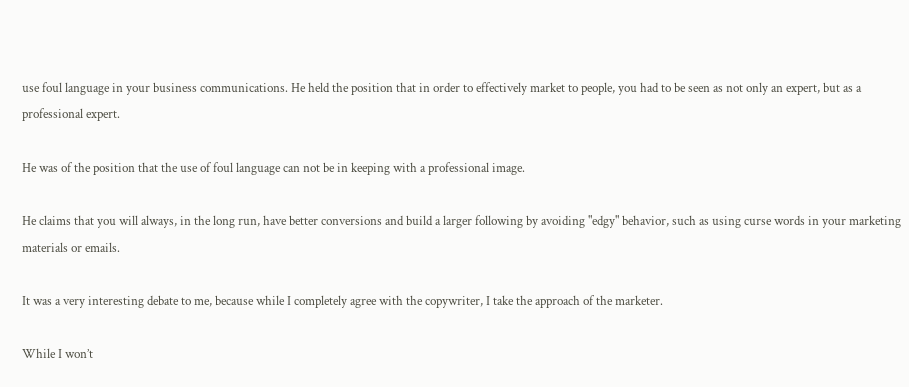use foul language in your business communications. He held the position that in order to effectively market to people, you had to be seen as not only an expert, but as a professional expert.

He was of the position that the use of foul language can not be in keeping with a professional image.

He claims that you will always, in the long run, have better conversions and build a larger following by avoiding "edgy" behavior, such as using curse words in your marketing materials or emails.

It was a very interesting debate to me, because while I completely agree with the copywriter, I take the approach of the marketer.

While I won’t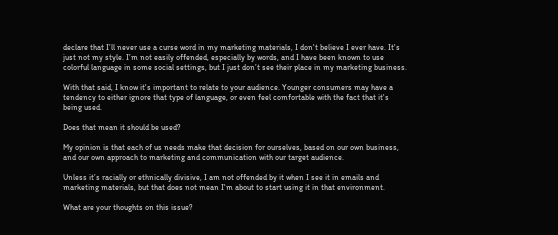declare that I’ll never use a curse word in my marketing materials, I don't believe I ever have. It's just not my style. I’m not easily offended, especially by words, and I have been known to use colorful language in some social settings, but I just don’t see their place in my marketing business.

With that said, I know it's important to relate to your audience. Younger consumers may have a tendency to either ignore that type of language, or even feel comfortable with the fact that it's being used.

Does that mean it should be used?

My opinion is that each of us needs make that decision for ourselves, based on our own business, and our own approach to marketing and communication with our target audience.

Unless it’s racially or ethnically divisive, I am not offended by it when I see it in emails and marketing materials, but that does not mean I'm about to start using it in that environment.

What are your thoughts on this issue?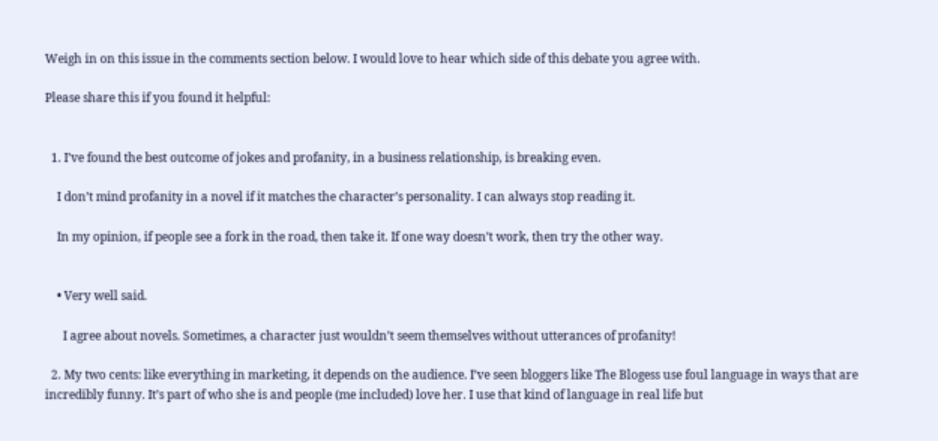Weigh in on this issue in the comments section below. I would love to hear which side of this debate you agree with.

Please share this if you found it helpful:


  1. I’ve found the best outcome of jokes and profanity, in a business relationship, is breaking even.

    I don’t mind profanity in a novel if it matches the character’s personality. I can always stop reading it.

    In my opinion, if people see a fork in the road, then take it. If one way doesn’t work, then try the other way.


    • Very well said.

      I agree about novels. Sometimes, a character just wouldn’t seem themselves without utterances of profanity!

  2. My two cents: like everything in marketing, it depends on the audience. I’ve seen bloggers like The Blogess use foul language in ways that are incredibly funny. It’s part of who she is and people (me included) love her. I use that kind of language in real life but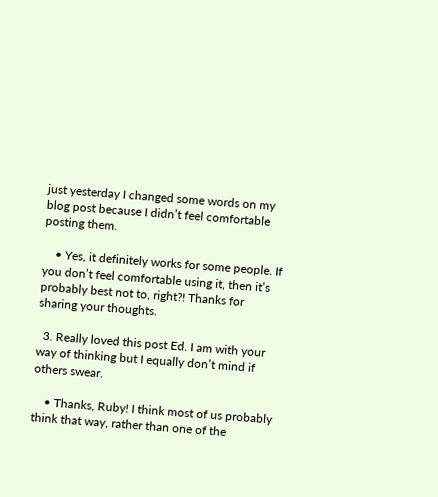just yesterday I changed some words on my blog post because I didn’t feel comfortable posting them.

    • Yes, it definitely works for some people. If you don’t feel comfortable using it, then it’s probably best not to, right?! Thanks for sharing your thoughts.

  3. Really loved this post Ed. I am with your way of thinking but I equally don’t mind if others swear.

    • Thanks, Ruby! I think most of us probably think that way, rather than one of the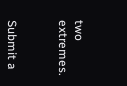two extremes.


Submit a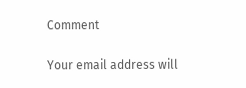Comment

Your email address will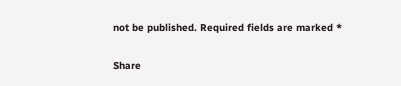not be published. Required fields are marked *

Share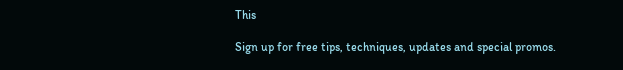This

Sign up for free tips, techniques, updates and special promos.